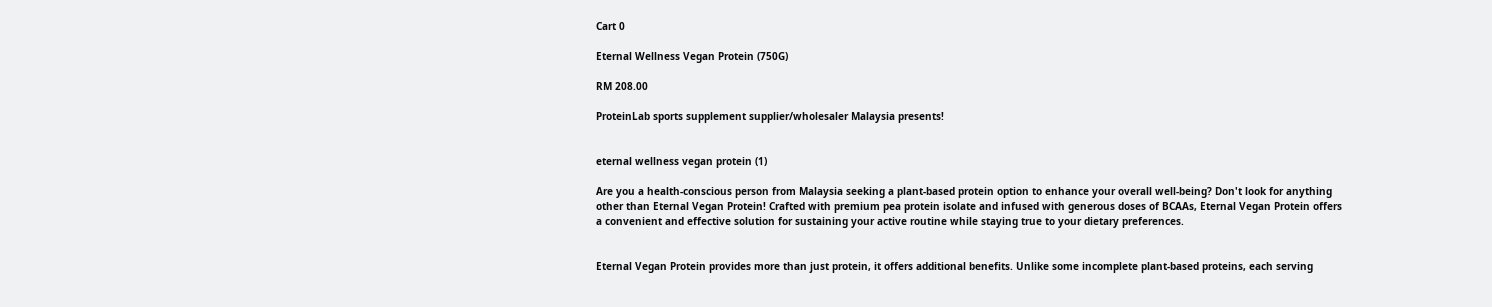Cart 0

Eternal Wellness Vegan Protein (750G)

RM 208.00

ProteinLab sports supplement supplier/wholesaler Malaysia presents!


eternal wellness vegan protein (1)

Are you a health-conscious person from Malaysia seeking a plant-based protein option to enhance your overall well-being? Don't look for anything other than Eternal Vegan Protein! Crafted with premium pea protein isolate and infused with generous doses of BCAAs, Eternal Vegan Protein offers a convenient and effective solution for sustaining your active routine while staying true to your dietary preferences.


Eternal Vegan Protein provides more than just protein, it offers additional benefits. Unlike some incomplete plant-based proteins, each serving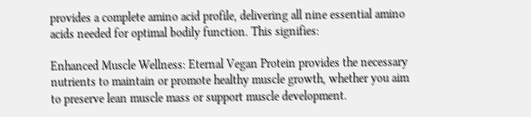provides a complete amino acid profile, delivering all nine essential amino acids needed for optimal bodily function. This signifies:

Enhanced Muscle Wellness: Eternal Vegan Protein provides the necessary nutrients to maintain or promote healthy muscle growth, whether you aim to preserve lean muscle mass or support muscle development.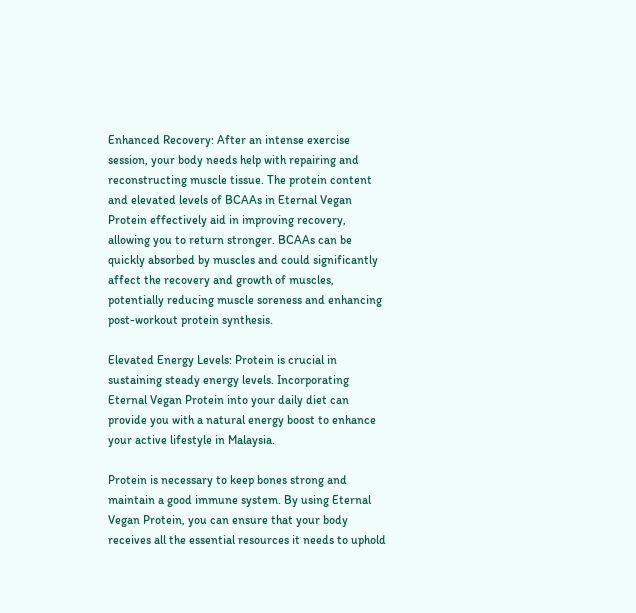Enhanced Recovery: After an intense exercise session, your body needs help with repairing and reconstructing muscle tissue. The protein content and elevated levels of BCAAs in Eternal Vegan Protein effectively aid in improving recovery, allowing you to return stronger. BCAAs can be quickly absorbed by muscles and could significantly affect the recovery and growth of muscles, potentially reducing muscle soreness and enhancing post-workout protein synthesis.

Elevated Energy Levels: Protein is crucial in sustaining steady energy levels. Incorporating Eternal Vegan Protein into your daily diet can provide you with a natural energy boost to enhance your active lifestyle in Malaysia.

Protein is necessary to keep bones strong and maintain a good immune system. By using Eternal Vegan Protein, you can ensure that your body receives all the essential resources it needs to uphold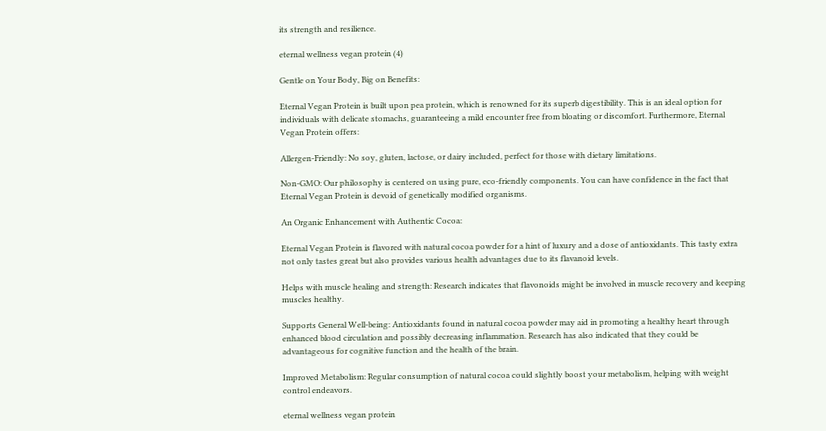its strength and resilience.

eternal wellness vegan protein (4)

Gentle on Your Body, Big on Benefits:

Eternal Vegan Protein is built upon pea protein, which is renowned for its superb digestibility. This is an ideal option for individuals with delicate stomachs, guaranteeing a mild encounter free from bloating or discomfort. Furthermore, Eternal Vegan Protein offers:

Allergen-Friendly: No soy, gluten, lactose, or dairy included, perfect for those with dietary limitations.

Non-GMO: Our philosophy is centered on using pure, eco-friendly components. You can have confidence in the fact that Eternal Vegan Protein is devoid of genetically modified organisms.

An Organic Enhancement with Authentic Cocoa:

Eternal Vegan Protein is flavored with natural cocoa powder for a hint of luxury and a dose of antioxidants. This tasty extra not only tastes great but also provides various health advantages due to its flavanoid levels.

Helps with muscle healing and strength: Research indicates that flavonoids might be involved in muscle recovery and keeping muscles healthy.

Supports General Well-being: Antioxidants found in natural cocoa powder may aid in promoting a healthy heart through enhanced blood circulation and possibly decreasing inflammation. Research has also indicated that they could be advantageous for cognitive function and the health of the brain.

Improved Metabolism: Regular consumption of natural cocoa could slightly boost your metabolism, helping with weight control endeavors.

eternal wellness vegan protein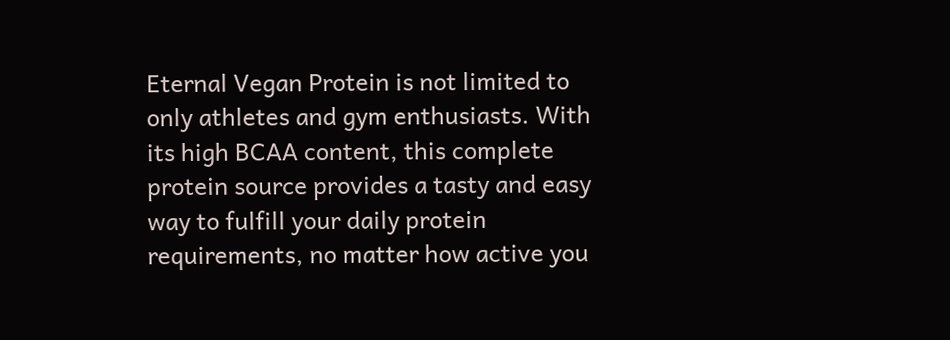Eternal Vegan Protein is not limited to only athletes and gym enthusiasts. With its high BCAA content, this complete protein source provides a tasty and easy way to fulfill your daily protein requirements, no matter how active you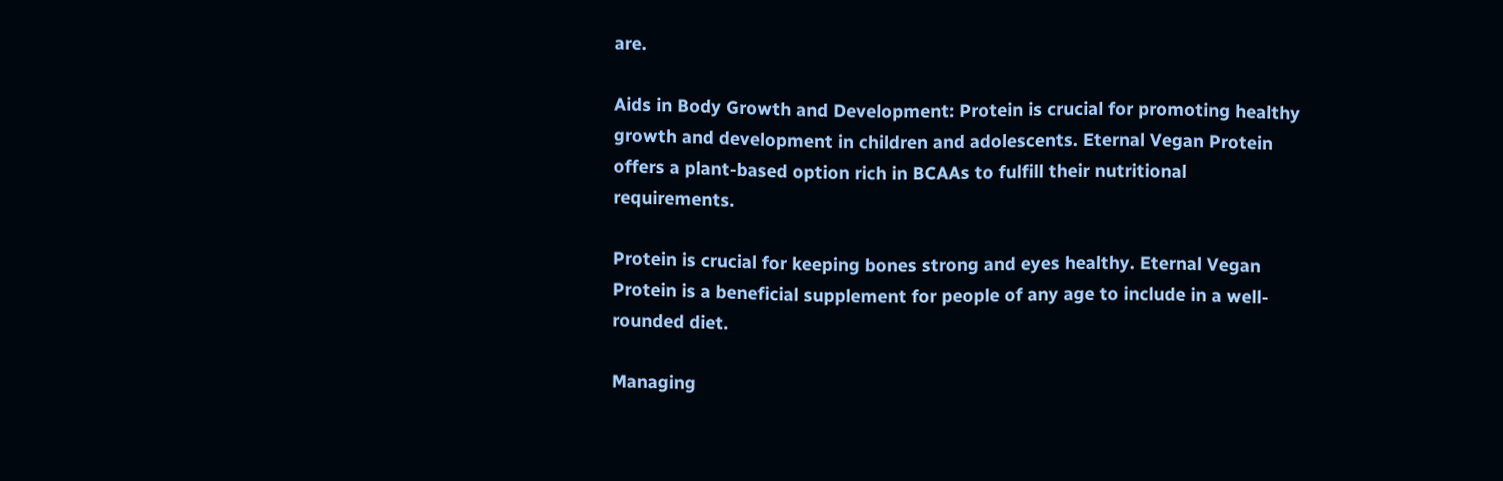are.

Aids in Body Growth and Development: Protein is crucial for promoting healthy growth and development in children and adolescents. Eternal Vegan Protein offers a plant-based option rich in BCAAs to fulfill their nutritional requirements.

Protein is crucial for keeping bones strong and eyes healthy. Eternal Vegan Protein is a beneficial supplement for people of any age to include in a well-rounded diet.

Managing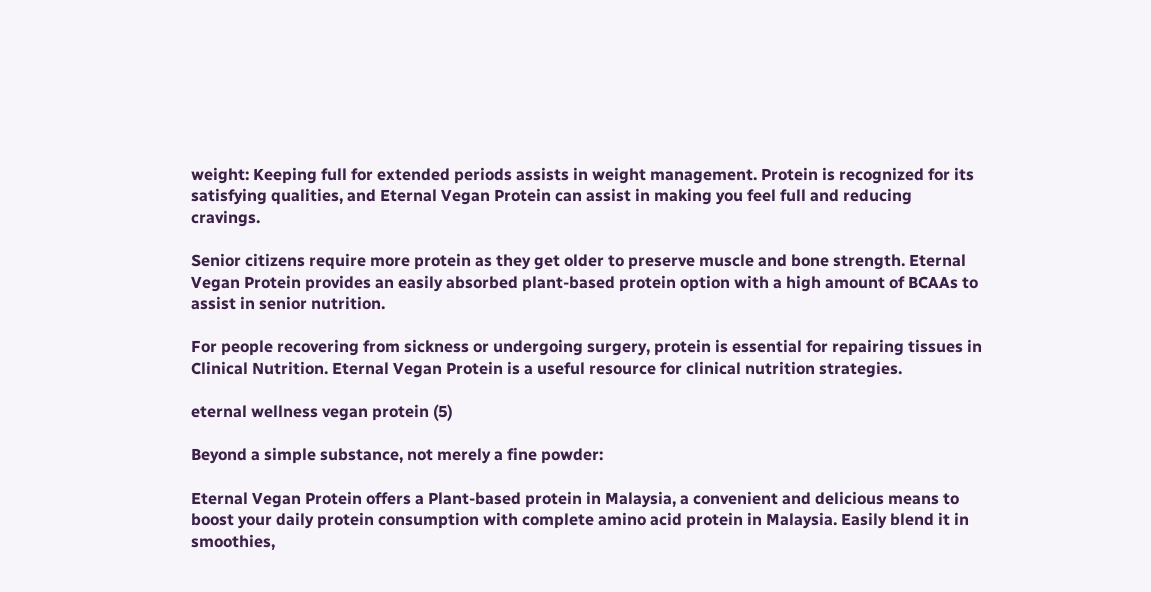weight: Keeping full for extended periods assists in weight management. Protein is recognized for its satisfying qualities, and Eternal Vegan Protein can assist in making you feel full and reducing cravings.

Senior citizens require more protein as they get older to preserve muscle and bone strength. Eternal Vegan Protein provides an easily absorbed plant-based protein option with a high amount of BCAAs to assist in senior nutrition.

For people recovering from sickness or undergoing surgery, protein is essential for repairing tissues in Clinical Nutrition. Eternal Vegan Protein is a useful resource for clinical nutrition strategies.

eternal wellness vegan protein (5)

Beyond a simple substance, not merely a fine powder:

Eternal Vegan Protein offers a Plant-based protein in Malaysia, a convenient and delicious means to boost your daily protein consumption with complete amino acid protein in Malaysia. Easily blend it in smoothies,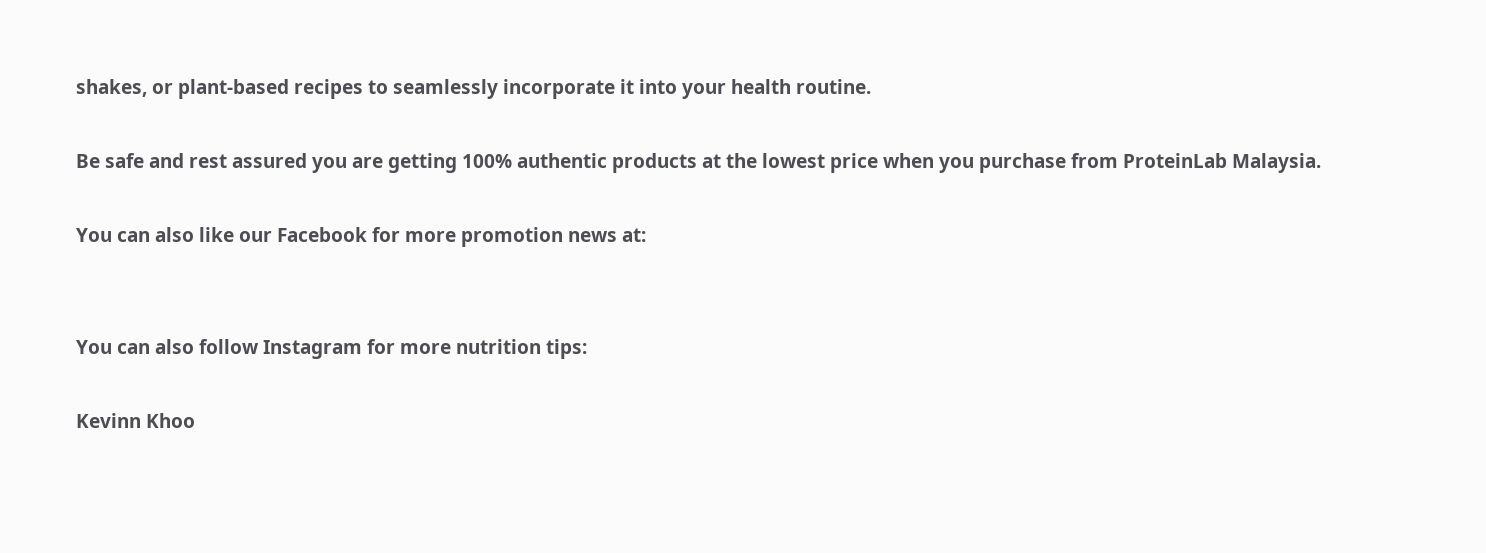shakes, or plant-based recipes to seamlessly incorporate it into your health routine.

Be safe and rest assured you are getting 100% authentic products at the lowest price when you purchase from ProteinLab Malaysia.

You can also like our Facebook for more promotion news at:


You can also follow Instagram for more nutrition tips:

Kevinn Khoo